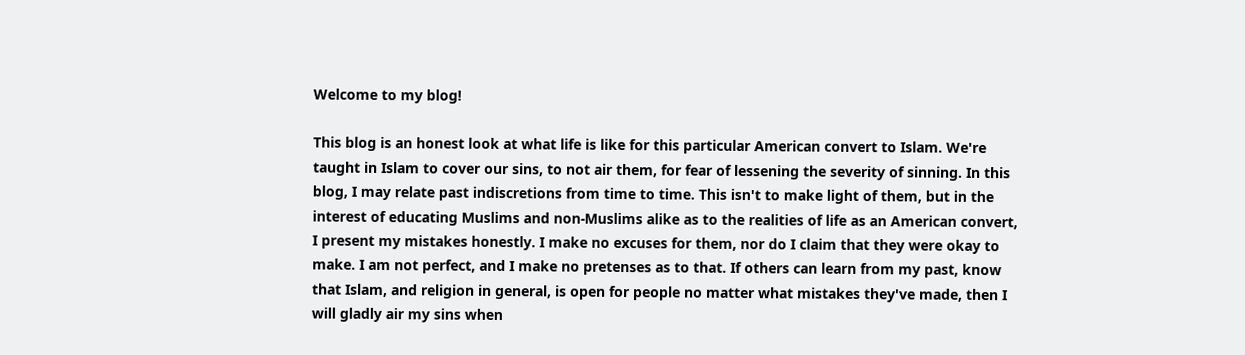Welcome to my blog!

This blog is an honest look at what life is like for this particular American convert to Islam. We're taught in Islam to cover our sins, to not air them, for fear of lessening the severity of sinning. In this blog, I may relate past indiscretions from time to time. This isn't to make light of them, but in the interest of educating Muslims and non-Muslims alike as to the realities of life as an American convert, I present my mistakes honestly. I make no excuses for them, nor do I claim that they were okay to make. I am not perfect, and I make no pretenses as to that. If others can learn from my past, know that Islam, and religion in general, is open for people no matter what mistakes they've made, then I will gladly air my sins when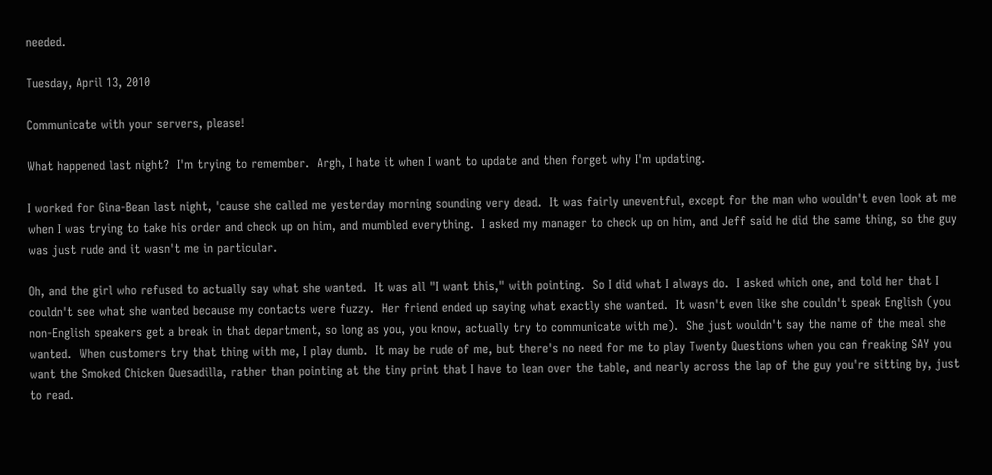needed.

Tuesday, April 13, 2010

Communicate with your servers, please!

What happened last night?  I'm trying to remember.  Argh, I hate it when I want to update and then forget why I'm updating.

I worked for Gina-Bean last night, 'cause she called me yesterday morning sounding very dead.  It was fairly uneventful, except for the man who wouldn't even look at me when I was trying to take his order and check up on him, and mumbled everything.  I asked my manager to check up on him, and Jeff said he did the same thing, so the guy was just rude and it wasn't me in particular.

Oh, and the girl who refused to actually say what she wanted.  It was all "I want this," with pointing.  So I did what I always do.  I asked which one, and told her that I couldn't see what she wanted because my contacts were fuzzy.  Her friend ended up saying what exactly she wanted.  It wasn't even like she couldn't speak English (you non-English speakers get a break in that department, so long as you, you know, actually try to communicate with me).  She just wouldn't say the name of the meal she wanted.  When customers try that thing with me, I play dumb.  It may be rude of me, but there's no need for me to play Twenty Questions when you can freaking SAY you want the Smoked Chicken Quesadilla, rather than pointing at the tiny print that I have to lean over the table, and nearly across the lap of the guy you're sitting by, just to read.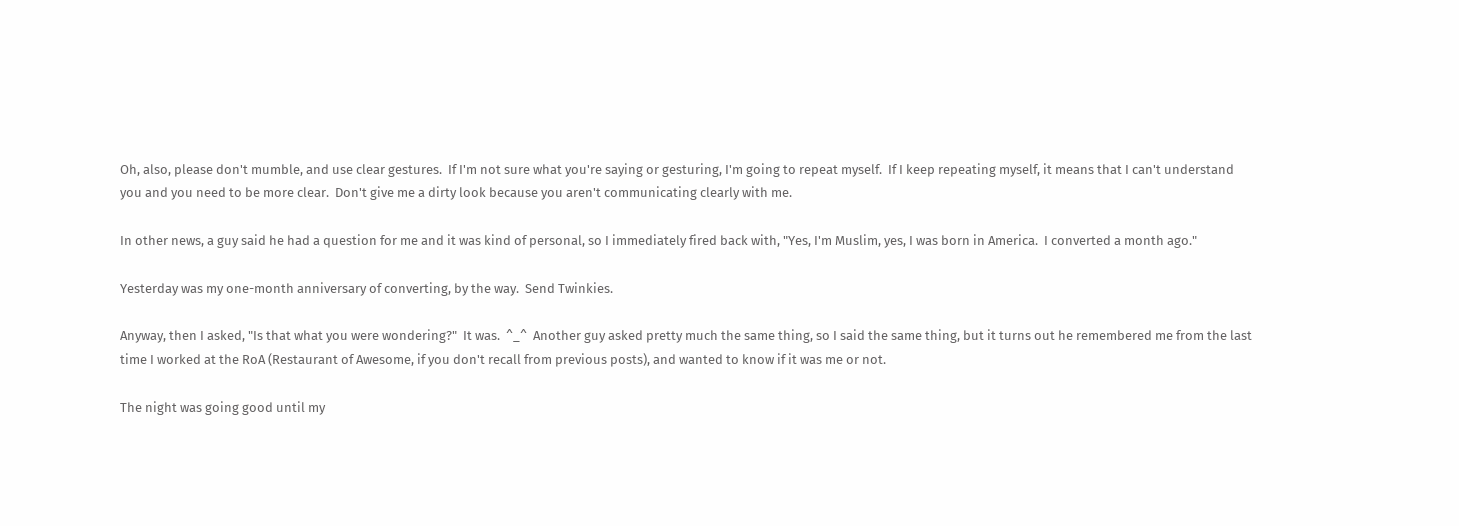Oh, also, please don't mumble, and use clear gestures.  If I'm not sure what you're saying or gesturing, I'm going to repeat myself.  If I keep repeating myself, it means that I can't understand you and you need to be more clear.  Don't give me a dirty look because you aren't communicating clearly with me.

In other news, a guy said he had a question for me and it was kind of personal, so I immediately fired back with, "Yes, I'm Muslim, yes, I was born in America.  I converted a month ago."

Yesterday was my one-month anniversary of converting, by the way.  Send Twinkies.

Anyway, then I asked, "Is that what you were wondering?"  It was.  ^_^  Another guy asked pretty much the same thing, so I said the same thing, but it turns out he remembered me from the last time I worked at the RoA (Restaurant of Awesome, if you don't recall from previous posts), and wanted to know if it was me or not.

The night was going good until my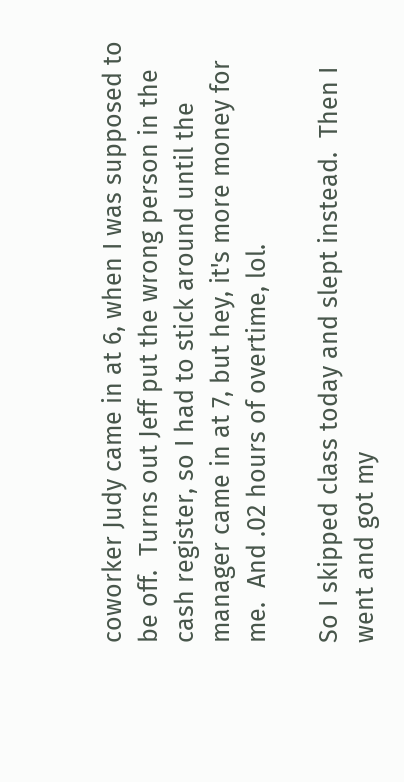coworker Judy came in at 6, when I was supposed to be off.  Turns out Jeff put the wrong person in the cash register, so I had to stick around until the manager came in at 7, but hey, it's more money for me.  And .02 hours of overtime, lol.

So I skipped class today and slept instead.  Then I went and got my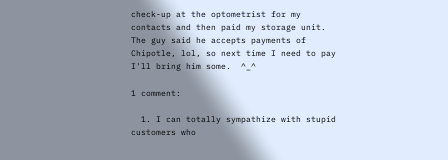check-up at the optometrist for my contacts and then paid my storage unit.  The guy said he accepts payments of Chipotle, lol, so next time I need to pay I'll bring him some.  ^_^

1 comment:

  1. I can totally sympathize with stupid customers who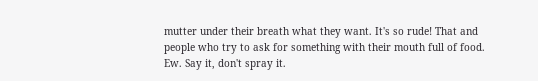mutter under their breath what they want. It's so rude! That and people who try to ask for something with their mouth full of food. Ew. Say it, don't spray it.